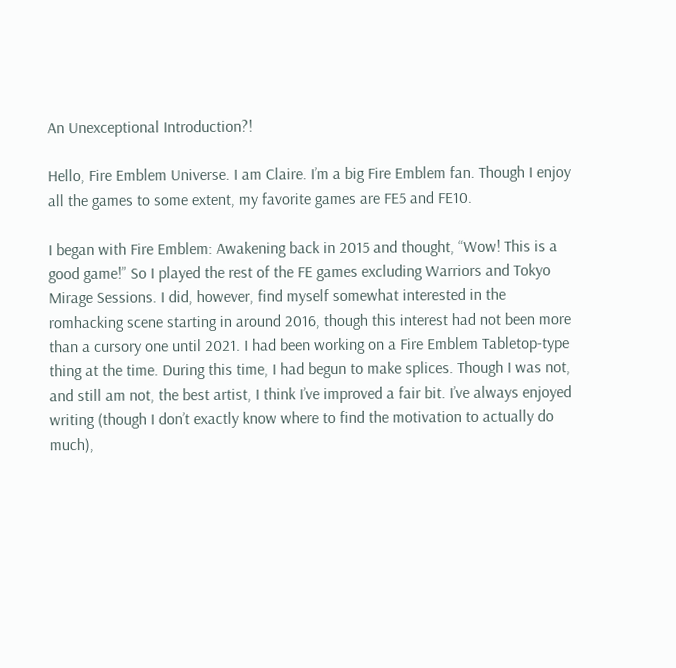An Unexceptional Introduction?!

Hello, Fire Emblem Universe. I am Claire. I’m a big Fire Emblem fan. Though I enjoy all the games to some extent, my favorite games are FE5 and FE10.

I began with Fire Emblem: Awakening back in 2015 and thought, “Wow! This is a good game!” So I played the rest of the FE games excluding Warriors and Tokyo Mirage Sessions. I did, however, find myself somewhat interested in the romhacking scene starting in around 2016, though this interest had not been more than a cursory one until 2021. I had been working on a Fire Emblem Tabletop-type thing at the time. During this time, I had begun to make splices. Though I was not, and still am not, the best artist, I think I’ve improved a fair bit. I’ve always enjoyed writing (though I don’t exactly know where to find the motivation to actually do much),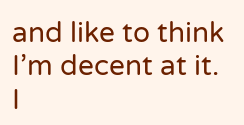and like to think I’m decent at it. I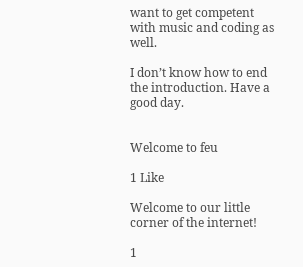want to get competent with music and coding as well.

I don’t know how to end the introduction. Have a good day.


Welcome to feu

1 Like

Welcome to our little corner of the internet!

1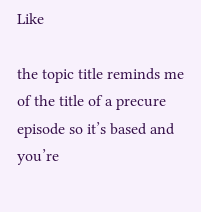Like

the topic title reminds me of the title of a precure episode so it’s based and you’re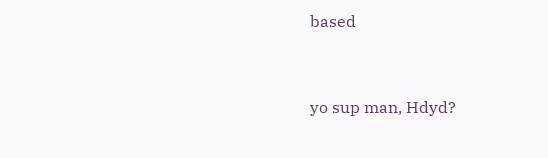based


yo sup man, Hdyd?